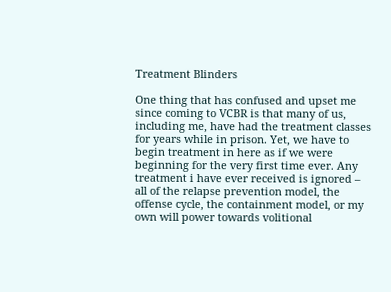Treatment Blinders

One thing that has confused and upset me since coming to VCBR is that many of us, including me, have had the treatment classes for years while in prison. Yet, we have to begin treatment in here as if we were beginning for the very first time ever. Any treatment i have ever received is ignored – all of the relapse prevention model, the offense cycle, the containment model, or my own will power towards volitional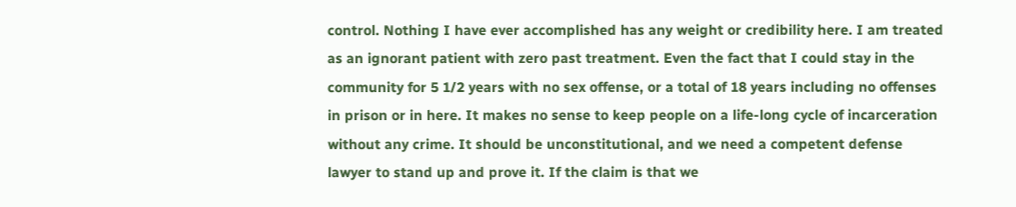control. Nothing I have ever accomplished has any weight or credibility here. I am treated as an ignorant patient with zero past treatment. Even the fact that I could stay in the community for 5 1/2 years with no sex offense, or a total of 18 years including no offenses in prison or in here. It makes no sense to keep people on a life-long cycle of incarceration without any crime. It should be unconstitutional, and we need a competent defense lawyer to stand up and prove it. If the claim is that we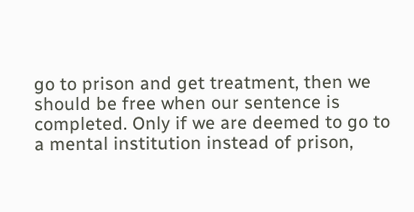go to prison and get treatment, then we should be free when our sentence is completed. Only if we are deemed to go to a mental institution instead of prison,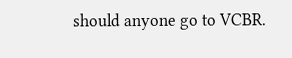should anyone go to VCBR.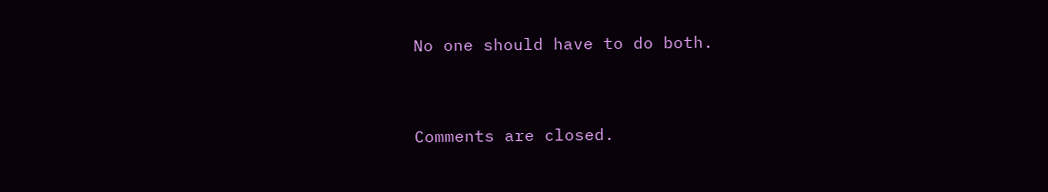No one should have to do both.


Comments are closed.